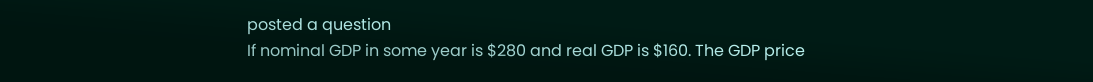posted a question
If nominal GDP in some year is $280 and real GDP is $160. The GDP price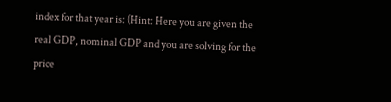index for that year is: (Hint: Here you are given the real GDP, nominal GDP and you are solving for the price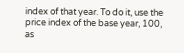index of that year. To do it, use the price index of the base year, 100, as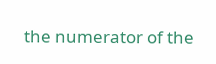the numerator of the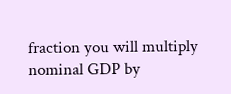fraction you will multiply nominal GDP by